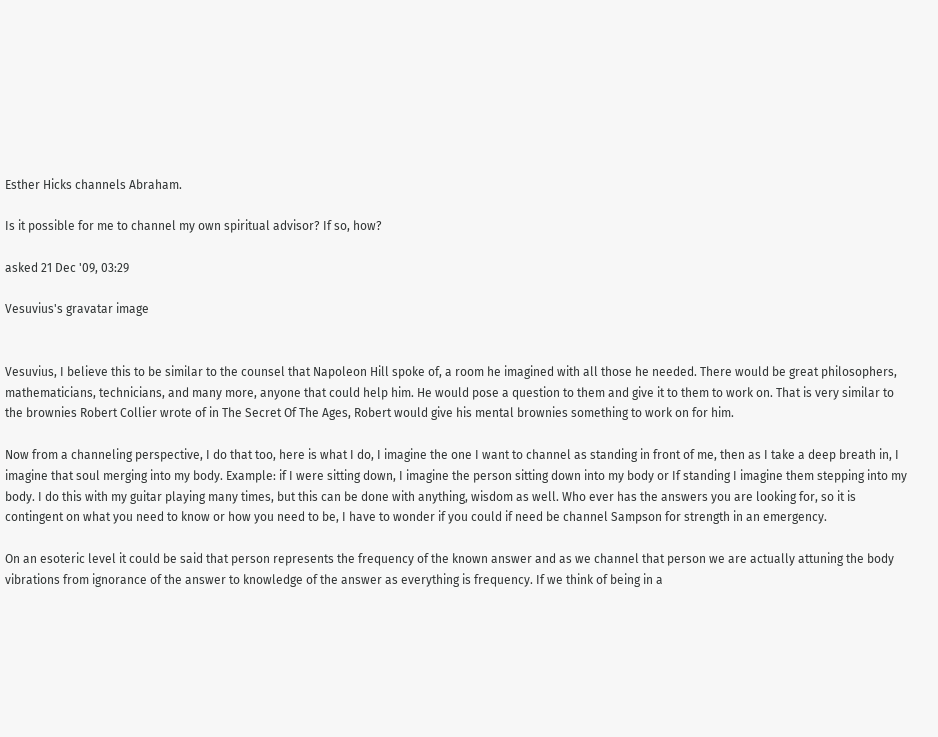Esther Hicks channels Abraham.

Is it possible for me to channel my own spiritual advisor? If so, how?

asked 21 Dec '09, 03:29

Vesuvius's gravatar image


Vesuvius, I believe this to be similar to the counsel that Napoleon Hill spoke of, a room he imagined with all those he needed. There would be great philosophers, mathematicians, technicians, and many more, anyone that could help him. He would pose a question to them and give it to them to work on. That is very similar to the brownies Robert Collier wrote of in The Secret Of The Ages, Robert would give his mental brownies something to work on for him.

Now from a channeling perspective, I do that too, here is what I do, I imagine the one I want to channel as standing in front of me, then as I take a deep breath in, I imagine that soul merging into my body. Example: if I were sitting down, I imagine the person sitting down into my body or If standing I imagine them stepping into my body. I do this with my guitar playing many times, but this can be done with anything, wisdom as well. Who ever has the answers you are looking for, so it is contingent on what you need to know or how you need to be, I have to wonder if you could if need be channel Sampson for strength in an emergency.

On an esoteric level it could be said that person represents the frequency of the known answer and as we channel that person we are actually attuning the body vibrations from ignorance of the answer to knowledge of the answer as everything is frequency. If we think of being in a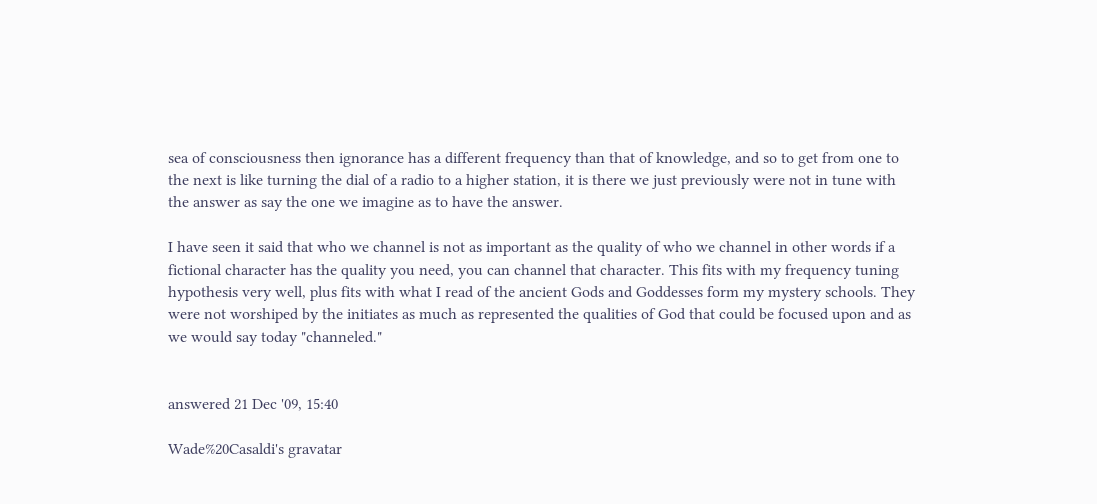sea of consciousness then ignorance has a different frequency than that of knowledge, and so to get from one to the next is like turning the dial of a radio to a higher station, it is there we just previously were not in tune with the answer as say the one we imagine as to have the answer.

I have seen it said that who we channel is not as important as the quality of who we channel in other words if a fictional character has the quality you need, you can channel that character. This fits with my frequency tuning hypothesis very well, plus fits with what I read of the ancient Gods and Goddesses form my mystery schools. They were not worshiped by the initiates as much as represented the qualities of God that could be focused upon and as we would say today "channeled."


answered 21 Dec '09, 15:40

Wade%20Casaldi's gravatar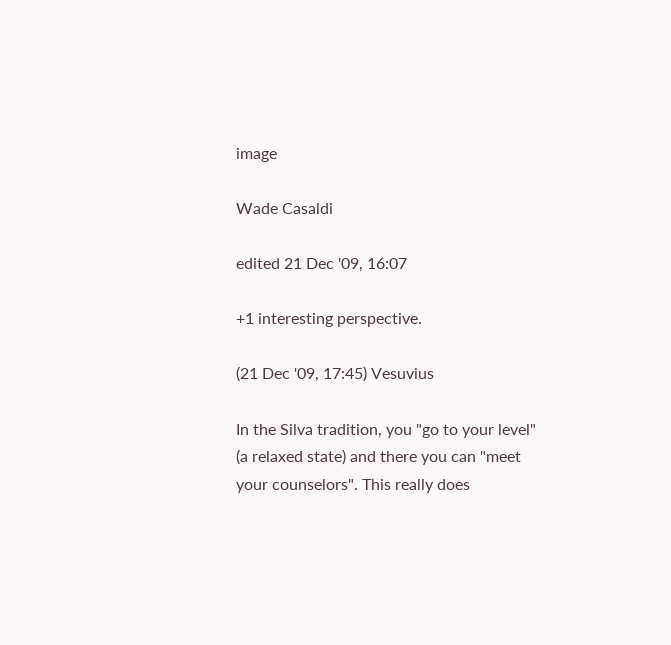image

Wade Casaldi

edited 21 Dec '09, 16:07

+1 interesting perspective.

(21 Dec '09, 17:45) Vesuvius

In the Silva tradition, you "go to your level" (a relaxed state) and there you can "meet your counselors". This really does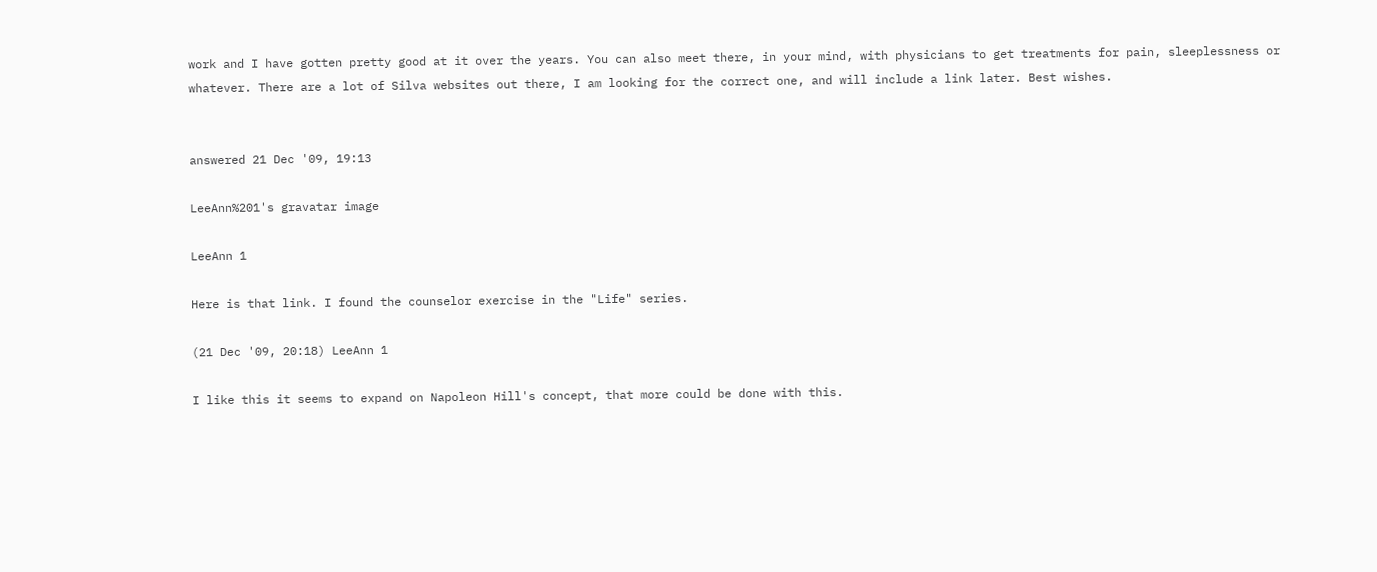work and I have gotten pretty good at it over the years. You can also meet there, in your mind, with physicians to get treatments for pain, sleeplessness or whatever. There are a lot of Silva websites out there, I am looking for the correct one, and will include a link later. Best wishes.


answered 21 Dec '09, 19:13

LeeAnn%201's gravatar image

LeeAnn 1

Here is that link. I found the counselor exercise in the "Life" series.

(21 Dec '09, 20:18) LeeAnn 1

I like this it seems to expand on Napoleon Hill's concept, that more could be done with this.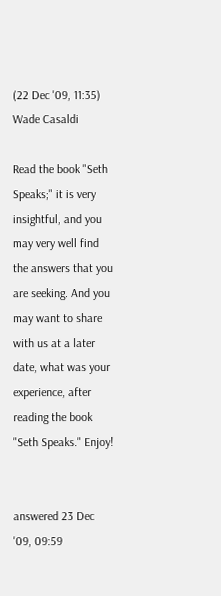(22 Dec '09, 11:35) Wade Casaldi

Read the book "Seth Speaks;" it is very insightful, and you may very well find the answers that you are seeking. And you may want to share with us at a later date, what was your experience, after reading the book "Seth Speaks." Enjoy!


answered 23 Dec '09, 09:59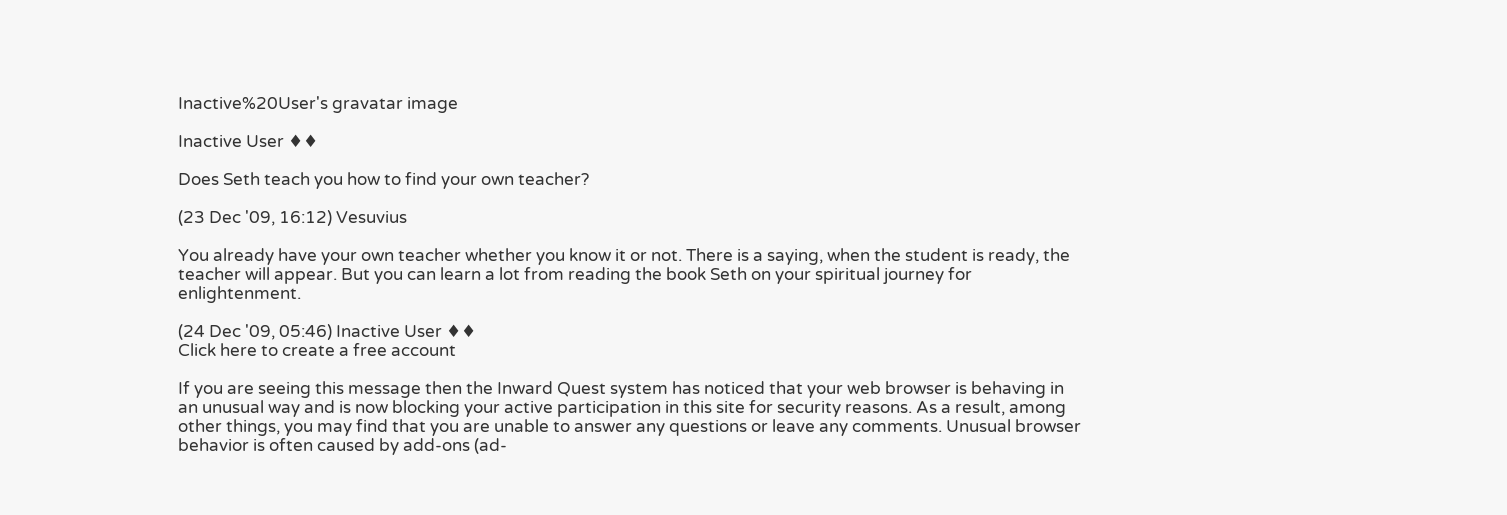Inactive%20User's gravatar image

Inactive User ♦♦

Does Seth teach you how to find your own teacher?

(23 Dec '09, 16:12) Vesuvius

You already have your own teacher whether you know it or not. There is a saying, when the student is ready, the teacher will appear. But you can learn a lot from reading the book Seth on your spiritual journey for enlightenment.

(24 Dec '09, 05:46) Inactive User ♦♦
Click here to create a free account

If you are seeing this message then the Inward Quest system has noticed that your web browser is behaving in an unusual way and is now blocking your active participation in this site for security reasons. As a result, among other things, you may find that you are unable to answer any questions or leave any comments. Unusual browser behavior is often caused by add-ons (ad-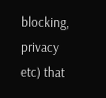blocking, privacy etc) that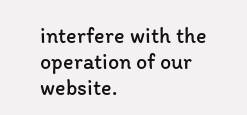interfere with the operation of our website.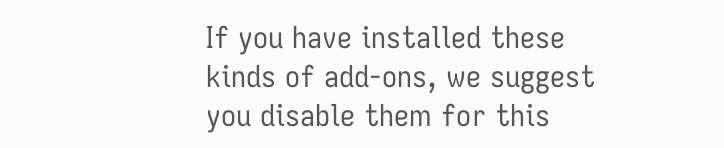If you have installed these kinds of add-ons, we suggest you disable them for this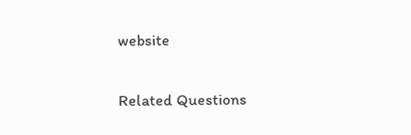website

Related Questions